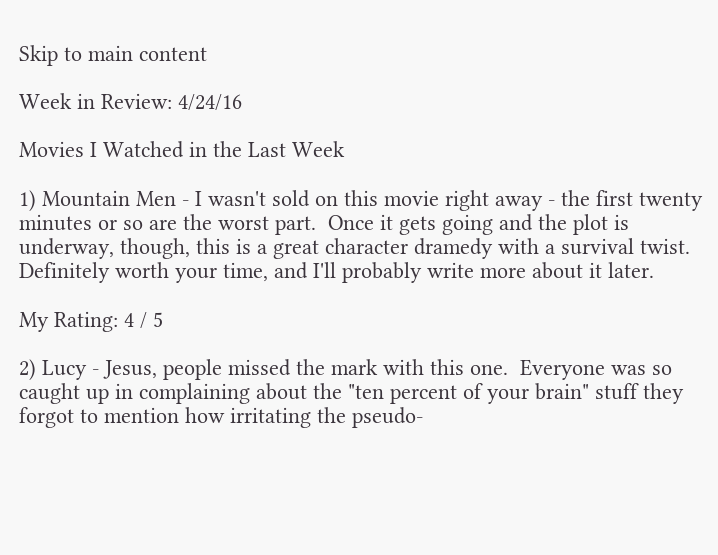Skip to main content

Week in Review: 4/24/16

Movies I Watched in the Last Week

1) Mountain Men - I wasn't sold on this movie right away - the first twenty minutes or so are the worst part.  Once it gets going and the plot is underway, though, this is a great character dramedy with a survival twist.  Definitely worth your time, and I'll probably write more about it later.

My Rating: 4 / 5

2) Lucy - Jesus, people missed the mark with this one.  Everyone was so caught up in complaining about the "ten percent of your brain" stuff they forgot to mention how irritating the pseudo-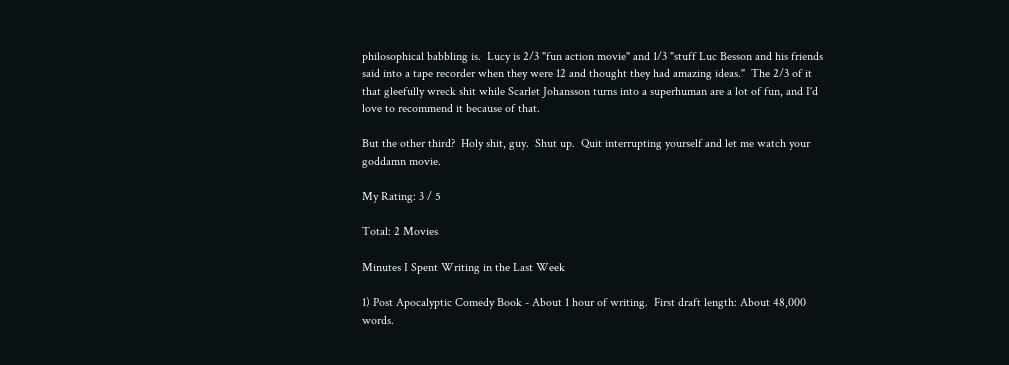philosophical babbling is.  Lucy is 2/3 "fun action movie" and 1/3 "stuff Luc Besson and his friends said into a tape recorder when they were 12 and thought they had amazing ideas."  The 2/3 of it that gleefully wreck shit while Scarlet Johansson turns into a superhuman are a lot of fun, and I'd love to recommend it because of that.

But the other third?  Holy shit, guy.  Shut up.  Quit interrupting yourself and let me watch your goddamn movie.

My Rating: 3 / 5

Total: 2 Movies

Minutes I Spent Writing in the Last Week

1) Post Apocalyptic Comedy Book - About 1 hour of writing.  First draft length: About 48,000 words.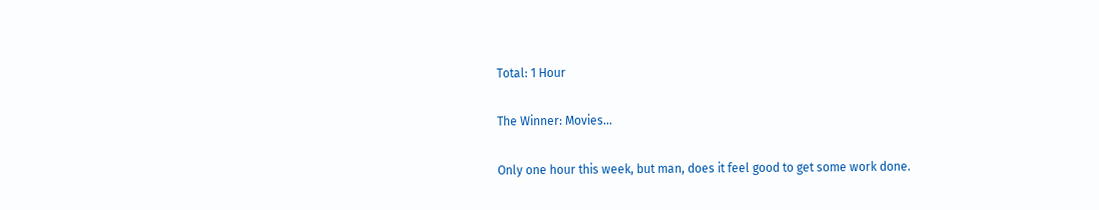Total: 1 Hour

The Winner: Movies...

Only one hour this week, but man, does it feel good to get some work done.